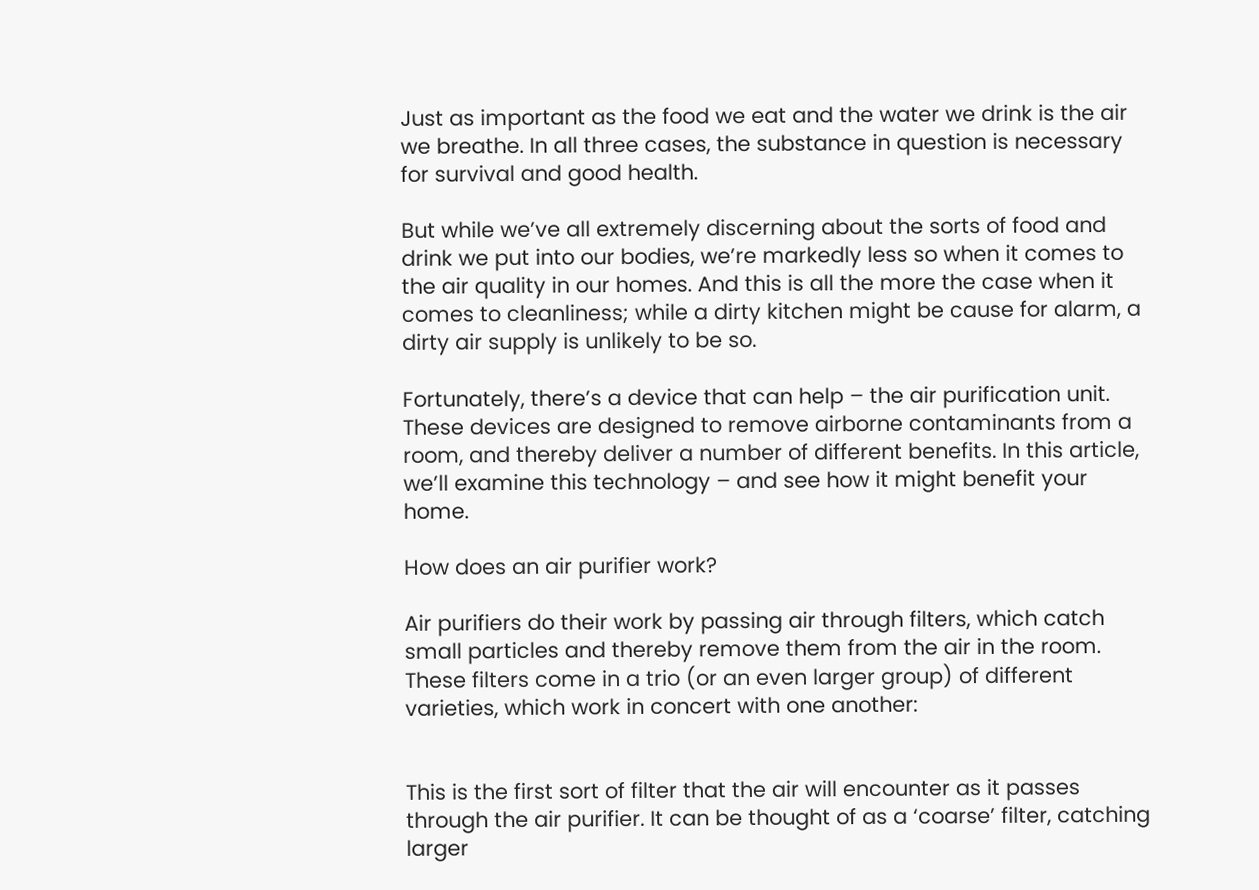Just as important as the food we eat and the water we drink is the air we breathe. In all three cases, the substance in question is necessary for survival and good health.

But while we’ve all extremely discerning about the sorts of food and drink we put into our bodies, we’re markedly less so when it comes to the air quality in our homes. And this is all the more the case when it comes to cleanliness; while a dirty kitchen might be cause for alarm, a dirty air supply is unlikely to be so.

Fortunately, there’s a device that can help – the air purification unit. These devices are designed to remove airborne contaminants from a room, and thereby deliver a number of different benefits. In this article, we’ll examine this technology – and see how it might benefit your home.

How does an air purifier work?

Air purifiers do their work by passing air through filters, which catch small particles and thereby remove them from the air in the room. These filters come in a trio (or an even larger group) of different varieties, which work in concert with one another:


This is the first sort of filter that the air will encounter as it passes through the air purifier. It can be thought of as a ‘coarse’ filter, catching larger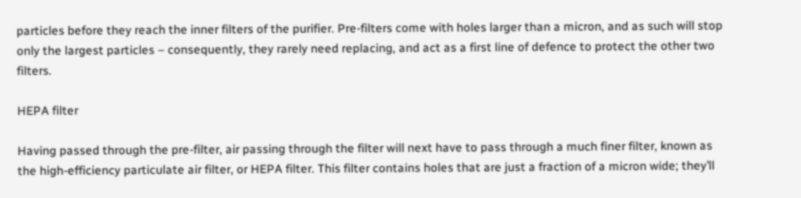particles before they reach the inner filters of the purifier. Pre-filters come with holes larger than a micron, and as such will stop only the largest particles – consequently, they rarely need replacing, and act as a first line of defence to protect the other two filters.

HEPA filter

Having passed through the pre-filter, air passing through the filter will next have to pass through a much finer filter, known as the high-efficiency particulate air filter, or HEPA filter. This filter contains holes that are just a fraction of a micron wide; they’ll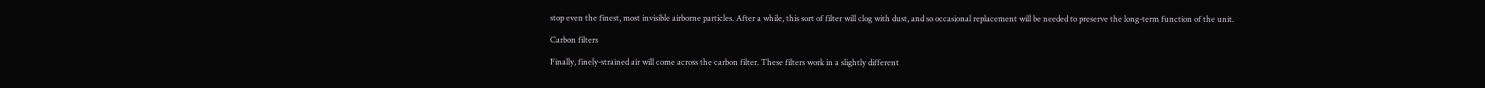stop even the finest, most invisible airborne particles. After a while, this sort of filter will clog with dust, and so occasional replacement will be needed to preserve the long-term function of the unit.

Carbon filters

Finally, finely-strained air will come across the carbon filter. These filters work in a slightly different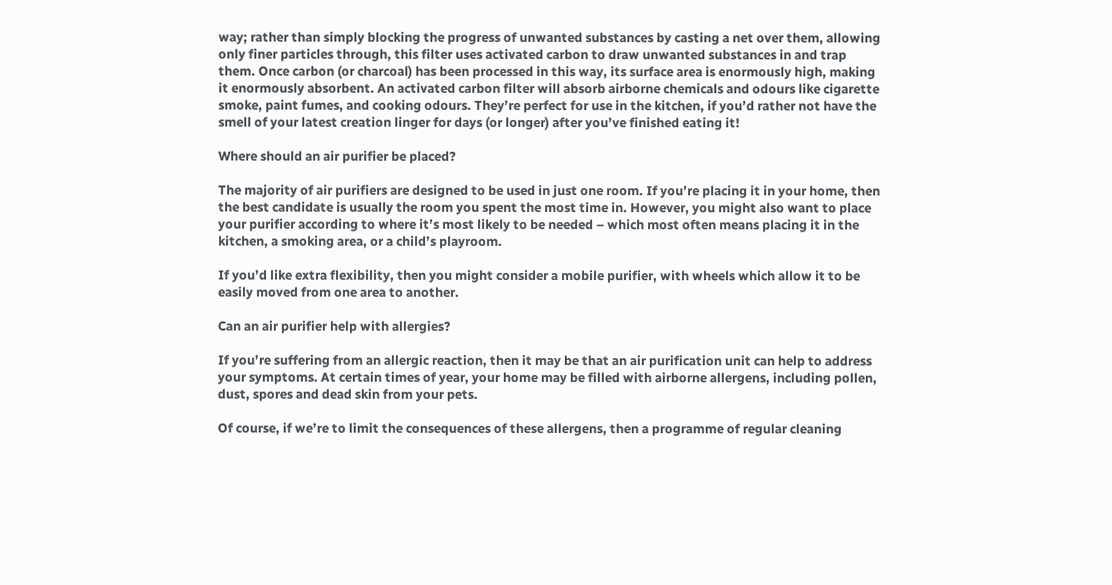way; rather than simply blocking the progress of unwanted substances by casting a net over them, allowing only finer particles through, this filter uses activated carbon to draw unwanted substances in and trap them. Once carbon (or charcoal) has been processed in this way, its surface area is enormously high, making it enormously absorbent. An activated carbon filter will absorb airborne chemicals and odours like cigarette smoke, paint fumes, and cooking odours. They’re perfect for use in the kitchen, if you’d rather not have the smell of your latest creation linger for days (or longer) after you’ve finished eating it!

Where should an air purifier be placed?

The majority of air purifiers are designed to be used in just one room. If you’re placing it in your home, then the best candidate is usually the room you spent the most time in. However, you might also want to place your purifier according to where it’s most likely to be needed – which most often means placing it in the kitchen, a smoking area, or a child’s playroom.

If you’d like extra flexibility, then you might consider a mobile purifier, with wheels which allow it to be easily moved from one area to another.

Can an air purifier help with allergies?

If you’re suffering from an allergic reaction, then it may be that an air purification unit can help to address your symptoms. At certain times of year, your home may be filled with airborne allergens, including pollen, dust, spores and dead skin from your pets.

Of course, if we’re to limit the consequences of these allergens, then a programme of regular cleaning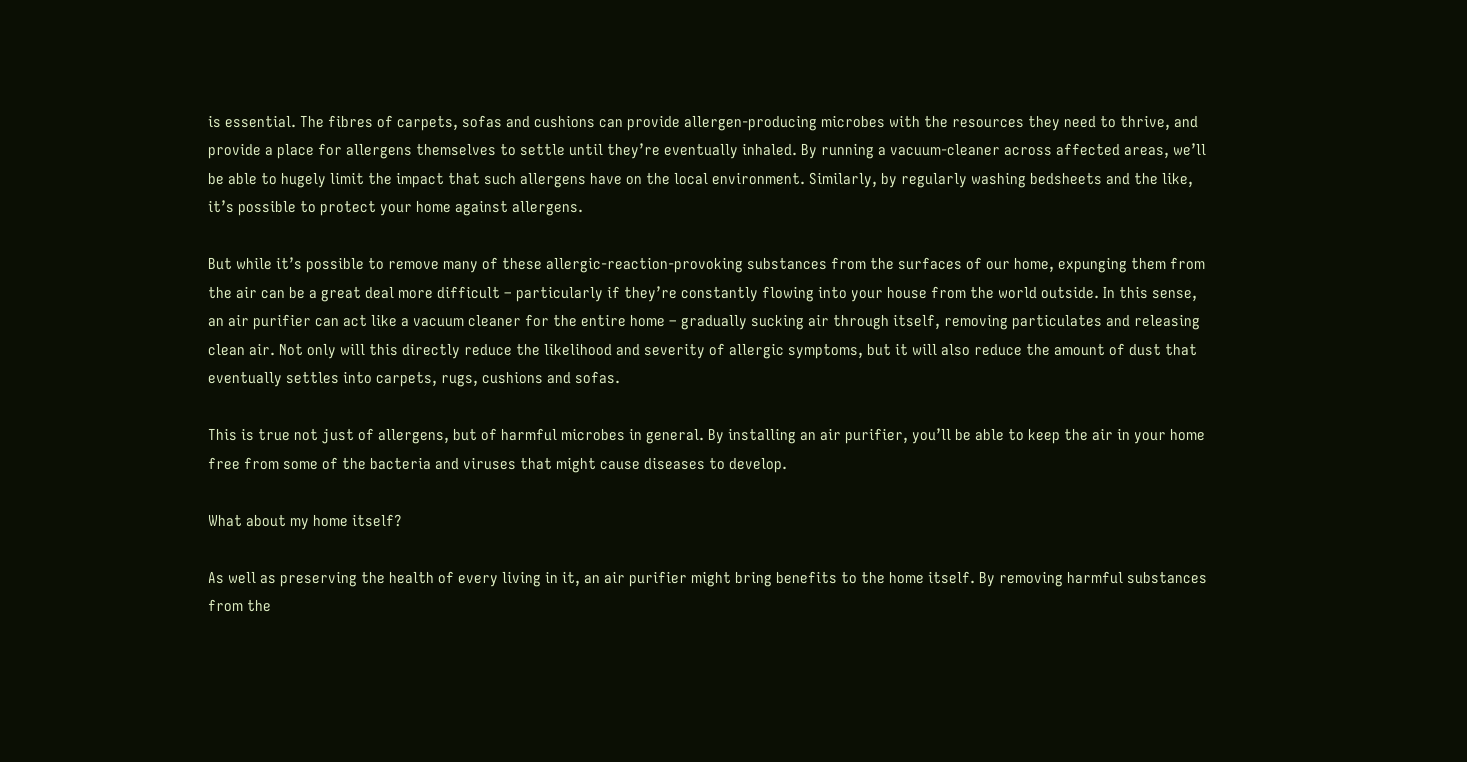is essential. The fibres of carpets, sofas and cushions can provide allergen-producing microbes with the resources they need to thrive, and provide a place for allergens themselves to settle until they’re eventually inhaled. By running a vacuum-cleaner across affected areas, we’ll be able to hugely limit the impact that such allergens have on the local environment. Similarly, by regularly washing bedsheets and the like, it’s possible to protect your home against allergens.

But while it’s possible to remove many of these allergic-reaction-provoking substances from the surfaces of our home, expunging them from the air can be a great deal more difficult – particularly if they’re constantly flowing into your house from the world outside. In this sense, an air purifier can act like a vacuum cleaner for the entire home – gradually sucking air through itself, removing particulates and releasing clean air. Not only will this directly reduce the likelihood and severity of allergic symptoms, but it will also reduce the amount of dust that eventually settles into carpets, rugs, cushions and sofas.

This is true not just of allergens, but of harmful microbes in general. By installing an air purifier, you’ll be able to keep the air in your home free from some of the bacteria and viruses that might cause diseases to develop.

What about my home itself?

As well as preserving the health of every living in it, an air purifier might bring benefits to the home itself. By removing harmful substances from the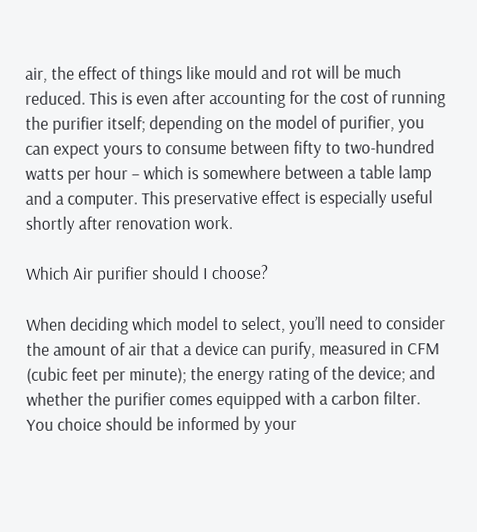air, the effect of things like mould and rot will be much reduced. This is even after accounting for the cost of running the purifier itself; depending on the model of purifier, you can expect yours to consume between fifty to two-hundred watts per hour – which is somewhere between a table lamp and a computer. This preservative effect is especially useful shortly after renovation work.

Which Air purifier should I choose?

When deciding which model to select, you’ll need to consider the amount of air that a device can purify, measured in CFM (cubic feet per minute); the energy rating of the device; and whether the purifier comes equipped with a carbon filter. You choice should be informed by your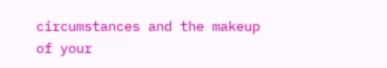circumstances and the makeup of your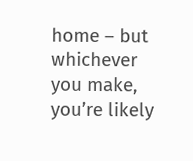home – but whichever you make, you’re likely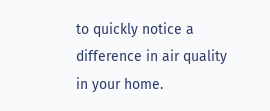to quickly notice a difference in air quality in your home.